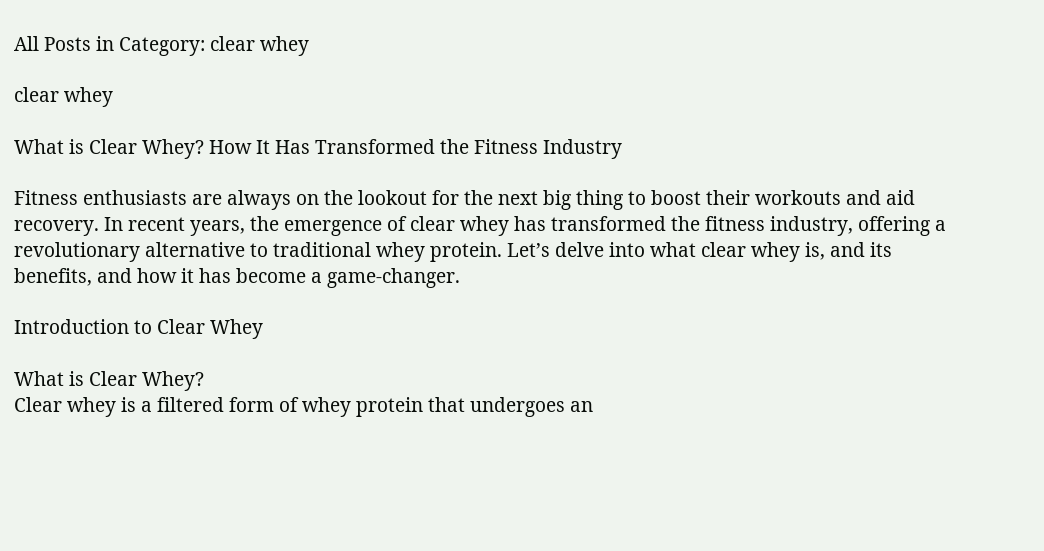All Posts in Category: clear whey

clear whey

What is Clear Whey? How It Has Transformed the Fitness Industry

Fitness enthusiasts are always on the lookout for the next big thing to boost their workouts and aid recovery. In recent years, the emergence of clear whey has transformed the fitness industry, offering a revolutionary alternative to traditional whey protein. Let’s delve into what clear whey is, and its benefits, and how it has become a game-changer.

Introduction to Clear Whey

What is Clear Whey?
Clear whey is a filtered form of whey protein that undergoes an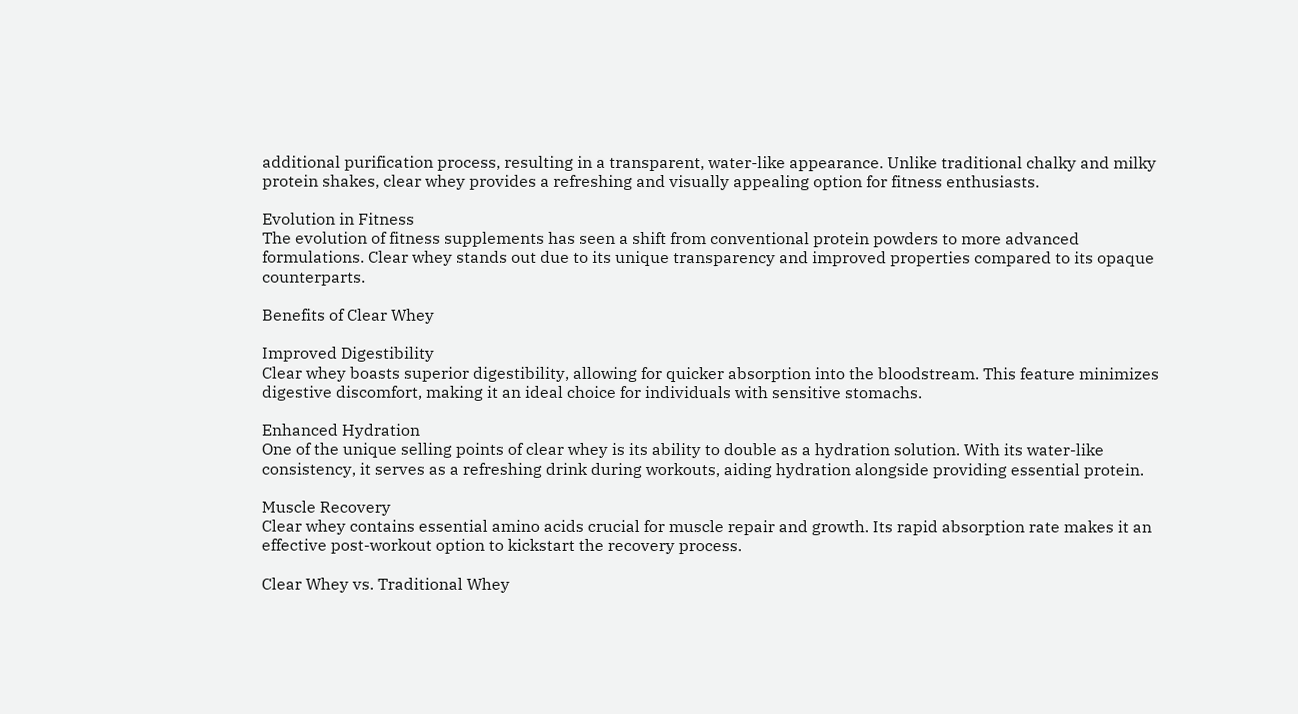additional purification process, resulting in a transparent, water-like appearance. Unlike traditional chalky and milky protein shakes, clear whey provides a refreshing and visually appealing option for fitness enthusiasts.

Evolution in Fitness
The evolution of fitness supplements has seen a shift from conventional protein powders to more advanced formulations. Clear whey stands out due to its unique transparency and improved properties compared to its opaque counterparts.

Benefits of Clear Whey

Improved Digestibility
Clear whey boasts superior digestibility, allowing for quicker absorption into the bloodstream. This feature minimizes digestive discomfort, making it an ideal choice for individuals with sensitive stomachs.

Enhanced Hydration
One of the unique selling points of clear whey is its ability to double as a hydration solution. With its water-like consistency, it serves as a refreshing drink during workouts, aiding hydration alongside providing essential protein.

Muscle Recovery
Clear whey contains essential amino acids crucial for muscle repair and growth. Its rapid absorption rate makes it an effective post-workout option to kickstart the recovery process.

Clear Whey vs. Traditional Whey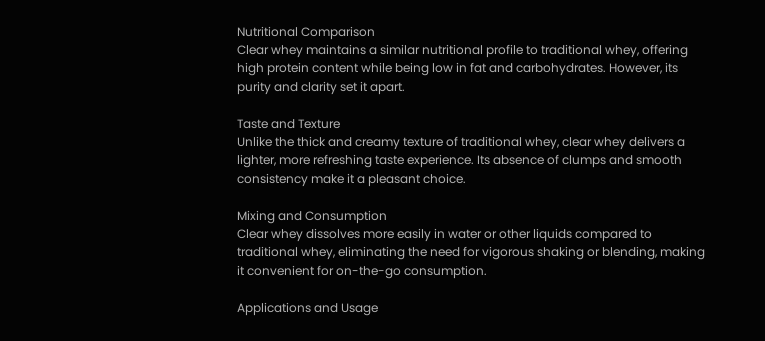Nutritional Comparison
Clear whey maintains a similar nutritional profile to traditional whey, offering high protein content while being low in fat and carbohydrates. However, its purity and clarity set it apart.

Taste and Texture
Unlike the thick and creamy texture of traditional whey, clear whey delivers a lighter, more refreshing taste experience. Its absence of clumps and smooth consistency make it a pleasant choice.

Mixing and Consumption
Clear whey dissolves more easily in water or other liquids compared to traditional whey, eliminating the need for vigorous shaking or blending, making it convenient for on-the-go consumption.

Applications and Usage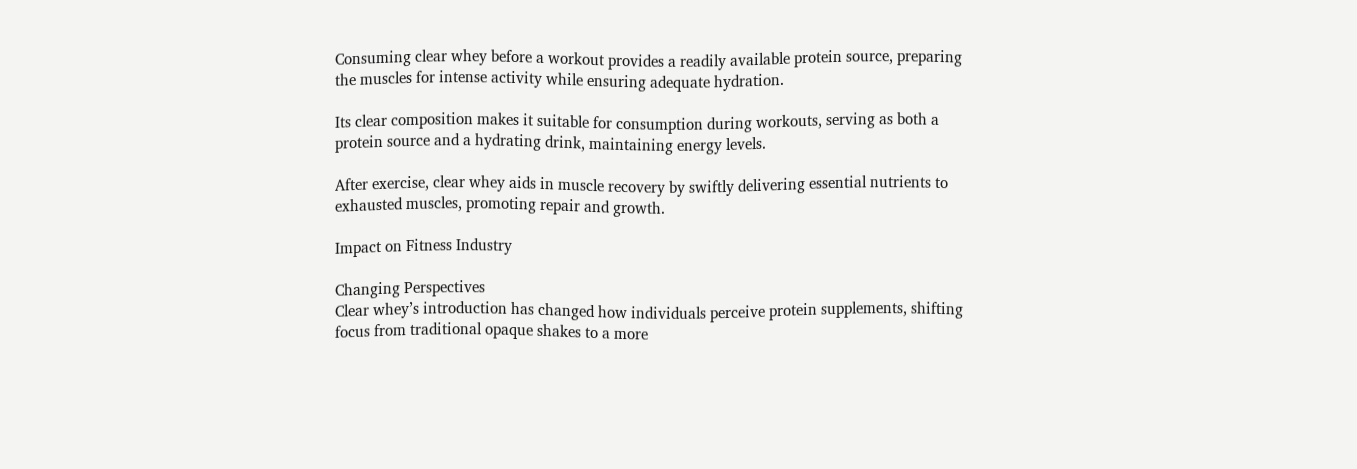Consuming clear whey before a workout provides a readily available protein source, preparing the muscles for intense activity while ensuring adequate hydration.

Its clear composition makes it suitable for consumption during workouts, serving as both a protein source and a hydrating drink, maintaining energy levels.

After exercise, clear whey aids in muscle recovery by swiftly delivering essential nutrients to exhausted muscles, promoting repair and growth.

Impact on Fitness Industry

Changing Perspectives
Clear whey’s introduction has changed how individuals perceive protein supplements, shifting focus from traditional opaque shakes to a more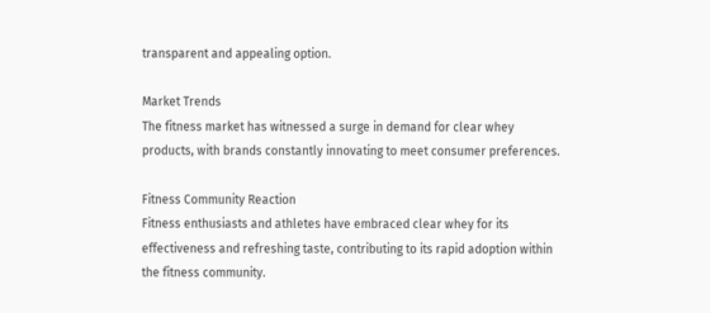transparent and appealing option.

Market Trends
The fitness market has witnessed a surge in demand for clear whey products, with brands constantly innovating to meet consumer preferences.

Fitness Community Reaction
Fitness enthusiasts and athletes have embraced clear whey for its effectiveness and refreshing taste, contributing to its rapid adoption within the fitness community.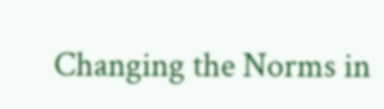Changing the Norms in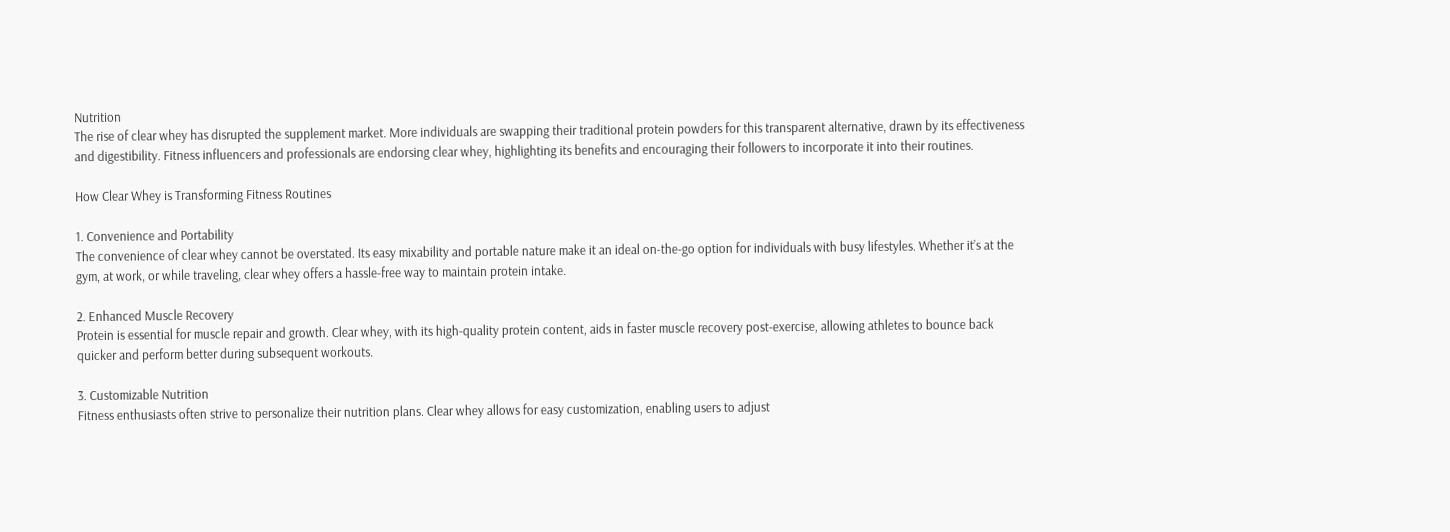Nutrition
The rise of clear whey has disrupted the supplement market. More individuals are swapping their traditional protein powders for this transparent alternative, drawn by its effectiveness and digestibility. Fitness influencers and professionals are endorsing clear whey, highlighting its benefits and encouraging their followers to incorporate it into their routines.

How Clear Whey is Transforming Fitness Routines

1. Convenience and Portability
The convenience of clear whey cannot be overstated. Its easy mixability and portable nature make it an ideal on-the-go option for individuals with busy lifestyles. Whether it’s at the gym, at work, or while traveling, clear whey offers a hassle-free way to maintain protein intake.

2. Enhanced Muscle Recovery
Protein is essential for muscle repair and growth. Clear whey, with its high-quality protein content, aids in faster muscle recovery post-exercise, allowing athletes to bounce back quicker and perform better during subsequent workouts.

3. Customizable Nutrition
Fitness enthusiasts often strive to personalize their nutrition plans. Clear whey allows for easy customization, enabling users to adjust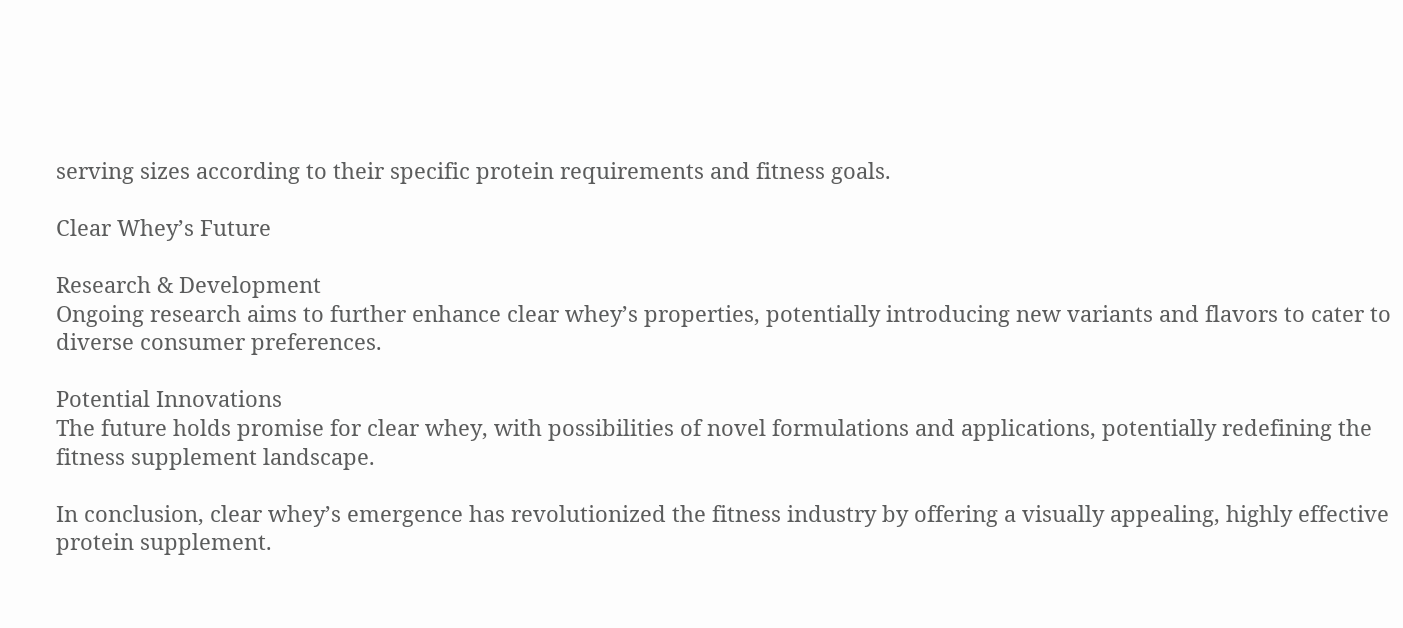serving sizes according to their specific protein requirements and fitness goals.

Clear Whey’s Future

Research & Development
Ongoing research aims to further enhance clear whey’s properties, potentially introducing new variants and flavors to cater to diverse consumer preferences.

Potential Innovations
The future holds promise for clear whey, with possibilities of novel formulations and applications, potentially redefining the fitness supplement landscape.

In conclusion, clear whey’s emergence has revolutionized the fitness industry by offering a visually appealing, highly effective protein supplement.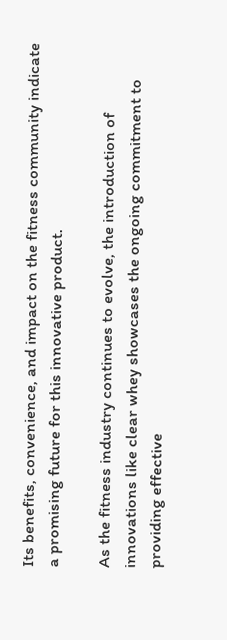Its benefits, convenience, and impact on the fitness community indicate a promising future for this innovative product.

As the fitness industry continues to evolve, the introduction of innovations like clear whey showcases the ongoing commitment to providing effective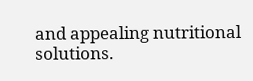and appealing nutritional solutions.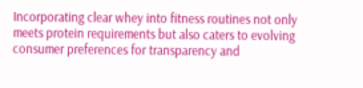Incorporating clear whey into fitness routines not only meets protein requirements but also caters to evolving consumer preferences for transparency and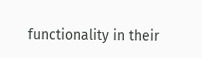functionality in their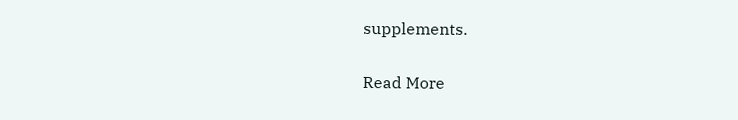supplements.

Read More